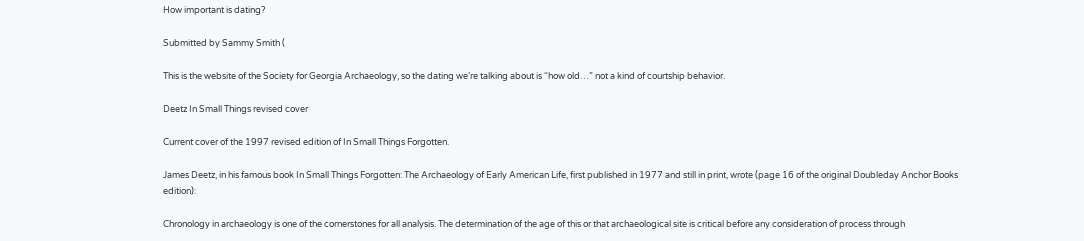How important is dating?

Submitted by Sammy Smith (

This is the website of the Society for Georgia Archaeology, so the dating we’re talking about is “how old…” not a kind of courtship behavior.

Deetz In Small Things revised cover

Current cover of the 1997 revised edition of In Small Things Forgotten.

James Deetz, in his famous book In Small Things Forgotten: The Archaeology of Early American Life, first published in 1977 and still in print, wrote (page 16 of the original Doubleday Anchor Books edition):

Chronology in archaeology is one of the cornerstones for all analysis. The determination of the age of this or that archaeological site is critical before any consideration of process through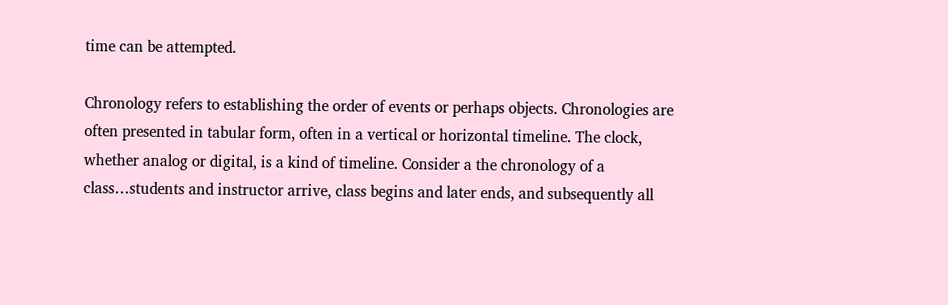time can be attempted.

Chronology refers to establishing the order of events or perhaps objects. Chronologies are often presented in tabular form, often in a vertical or horizontal timeline. The clock, whether analog or digital, is a kind of timeline. Consider a the chronology of a class…students and instructor arrive, class begins and later ends, and subsequently all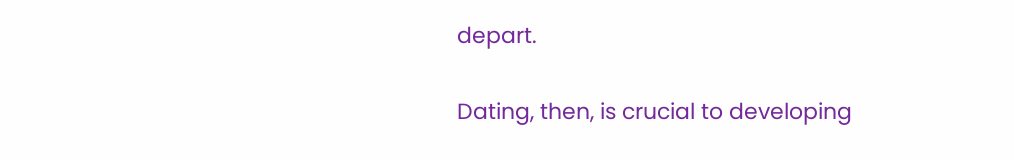depart.

Dating, then, is crucial to developing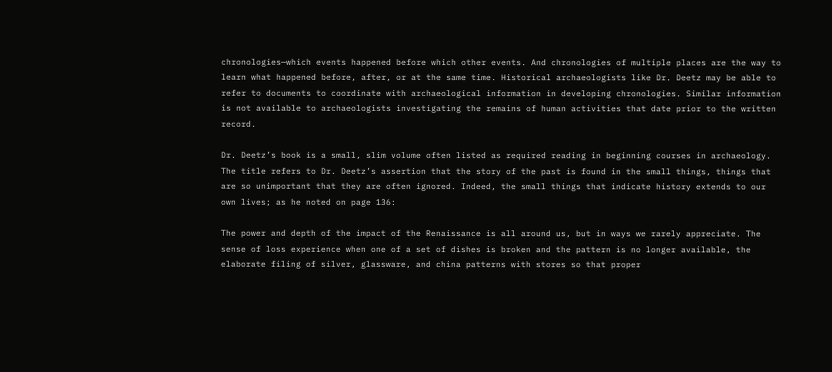chronologies—which events happened before which other events. And chronologies of multiple places are the way to learn what happened before, after, or at the same time. Historical archaeologists like Dr. Deetz may be able to refer to documents to coordinate with archaeological information in developing chronologies. Similar information is not available to archaeologists investigating the remains of human activities that date prior to the written record.

Dr. Deetz’s book is a small, slim volume often listed as required reading in beginning courses in archaeology. The title refers to Dr. Deetz’s assertion that the story of the past is found in the small things, things that are so unimportant that they are often ignored. Indeed, the small things that indicate history extends to our own lives; as he noted on page 136:

The power and depth of the impact of the Renaissance is all around us, but in ways we rarely appreciate. The sense of loss experience when one of a set of dishes is broken and the pattern is no longer available, the elaborate filing of silver, glassware, and china patterns with stores so that proper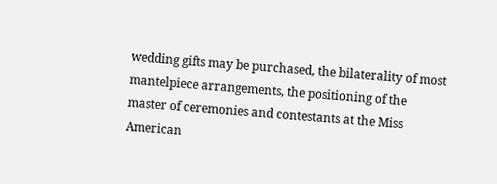wedding gifts may be purchased, the bilaterality of most mantelpiece arrangements, the positioning of the master of ceremonies and contestants at the Miss American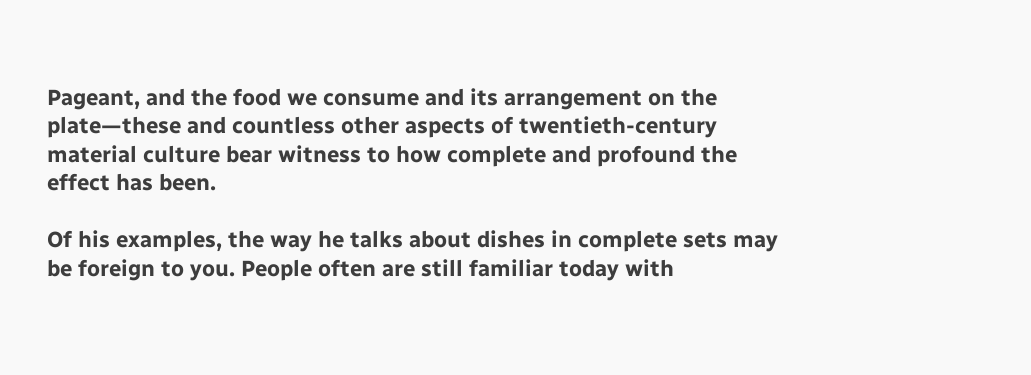Pageant, and the food we consume and its arrangement on the plate—these and countless other aspects of twentieth-century material culture bear witness to how complete and profound the effect has been.

Of his examples, the way he talks about dishes in complete sets may be foreign to you. People often are still familiar today with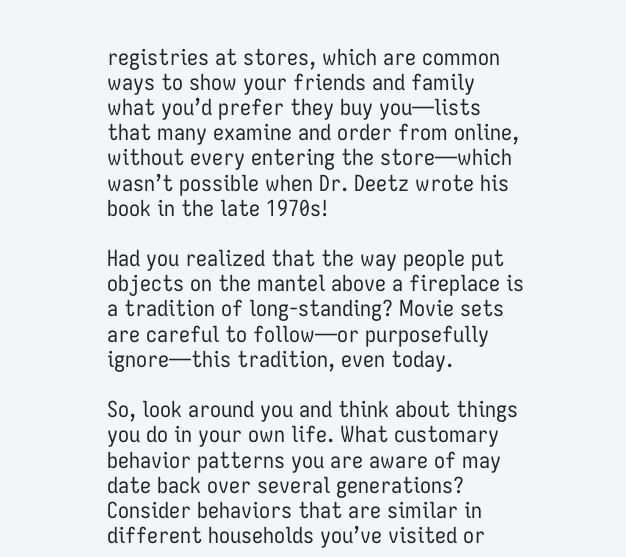registries at stores, which are common ways to show your friends and family what you’d prefer they buy you—lists that many examine and order from online, without every entering the store—which wasn’t possible when Dr. Deetz wrote his book in the late 1970s!

Had you realized that the way people put objects on the mantel above a fireplace is a tradition of long-standing? Movie sets are careful to follow—or purposefully ignore—this tradition, even today.

So, look around you and think about things you do in your own life. What customary behavior patterns you are aware of may date back over several generations? Consider behaviors that are similar in different households you’ve visited or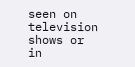seen on television shows or in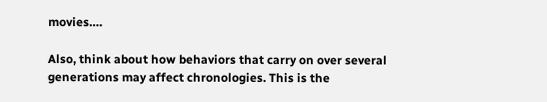movies….

Also, think about how behaviors that carry on over several generations may affect chronologies. This is the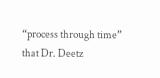“process through time” that Dr. Deetz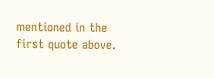mentioned in the first quote above.